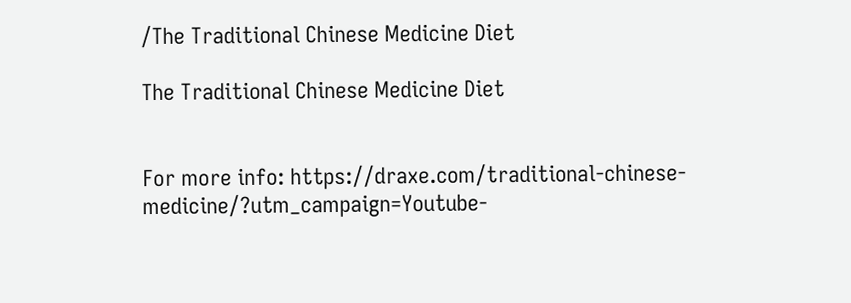/The Traditional Chinese Medicine Diet

The Traditional Chinese Medicine Diet


For more info: https://draxe.com/traditional-chinese-medicine/?utm_campaign=Youtube-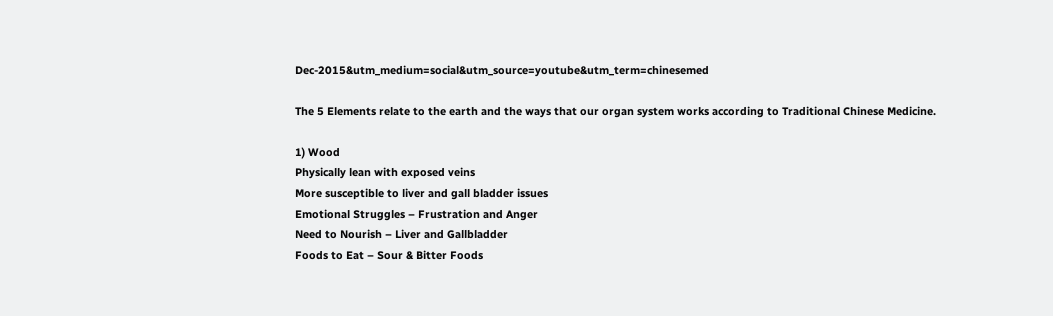Dec-2015&utm_medium=social&utm_source=youtube&utm_term=chinesemed

The 5 Elements relate to the earth and the ways that our organ system works according to Traditional Chinese Medicine.

1) Wood
Physically lean with exposed veins
More susceptible to liver and gall bladder issues
Emotional Struggles – Frustration and Anger
Need to Nourish – Liver and Gallbladder
Foods to Eat – Sour & Bitter Foods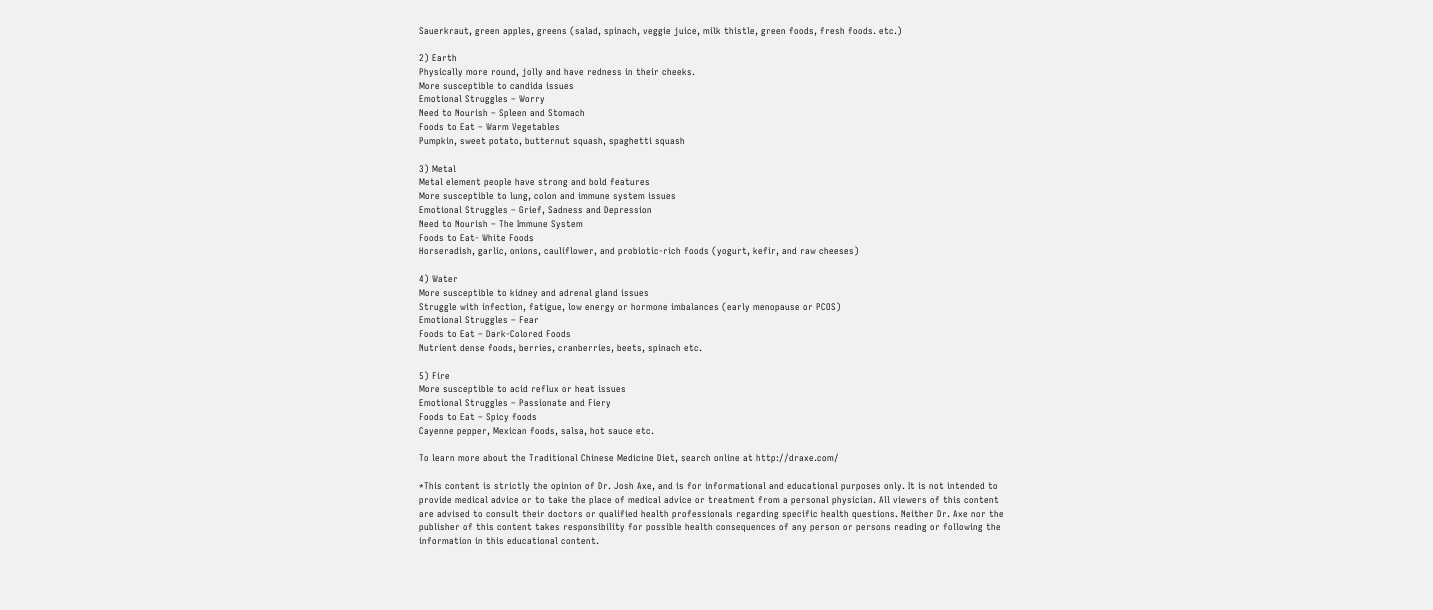Sauerkraut, green apples, greens (salad, spinach, veggie juice, milk thistle, green foods, fresh foods. etc.)

2) Earth
Physically more round, jolly and have redness in their cheeks.
More susceptible to candida issues
Emotional Struggles – Worry
Need to Nourish – Spleen and Stomach
Foods to Eat – Warm Vegetables
Pumpkin, sweet potato, butternut squash, spaghetti squash

3) Metal
Metal element people have strong and bold features
More susceptible to lung, colon and immune system issues
Emotional Struggles – Grief, Sadness and Depression
Need to Nourish – The Immune System
Foods to Eat- White Foods
Horseradish, garlic, onions, cauliflower, and probiotic-rich foods (yogurt, kefir, and raw cheeses)

4) Water
More susceptible to kidney and adrenal gland issues
Struggle with infection, fatigue, low energy or hormone imbalances (early menopause or PCOS)
Emotional Struggles – Fear
Foods to Eat – Dark-Colored Foods
Nutrient dense foods, berries, cranberries, beets, spinach etc.

5) Fire
More susceptible to acid reflux or heat issues
Emotional Struggles – Passionate and Fiery
Foods to Eat – Spicy foods
Cayenne pepper, Mexican foods, salsa, hot sauce etc.

To learn more about the Traditional Chinese Medicine Diet, search online at http://draxe.com/

*This content is strictly the opinion of Dr. Josh Axe, and is for informational and educational purposes only. It is not intended to provide medical advice or to take the place of medical advice or treatment from a personal physician. All viewers of this content are advised to consult their doctors or qualified health professionals regarding specific health questions. Neither Dr. Axe nor the publisher of this content takes responsibility for possible health consequences of any person or persons reading or following the information in this educational content.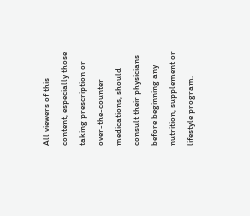All viewers of this content, especially those taking prescription or over-the-counter medications, should consult their physicians before beginning any nutrition, supplement or lifestyle program.